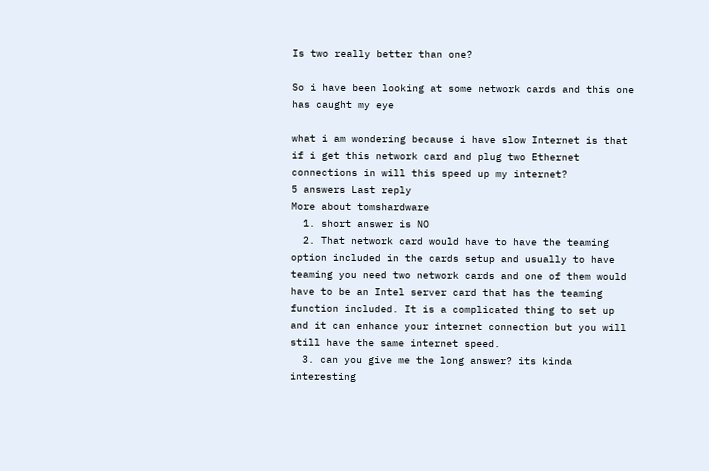Is two really better than one?

So i have been looking at some network cards and this one has caught my eye

what i am wondering because i have slow Internet is that if i get this network card and plug two Ethernet connections in will this speed up my internet?
5 answers Last reply
More about tomshardware
  1. short answer is NO
  2. That network card would have to have the teaming option included in the cards setup and usually to have teaming you need two network cards and one of them would have to be an Intel server card that has the teaming function included. It is a complicated thing to set up and it can enhance your internet connection but you will still have the same internet speed.
  3. can you give me the long answer? its kinda interesting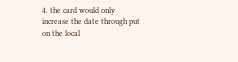4. the card would only increase the date through put on the local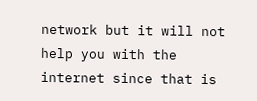network but it will not help you with the internet since that is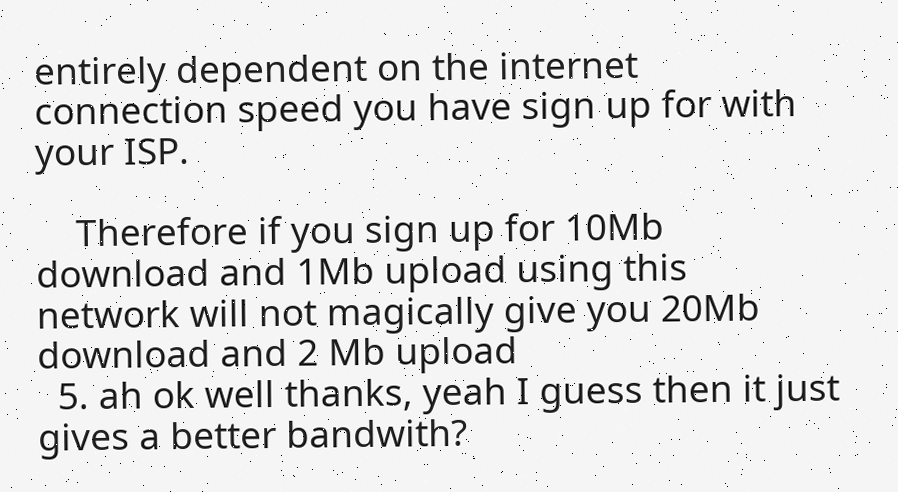entirely dependent on the internet connection speed you have sign up for with your ISP.

    Therefore if you sign up for 10Mb download and 1Mb upload using this network will not magically give you 20Mb download and 2 Mb upload
  5. ah ok well thanks, yeah I guess then it just gives a better bandwith?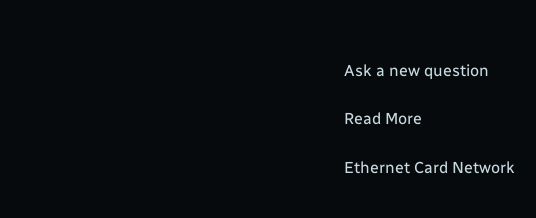Ask a new question

Read More

Ethernet Card Network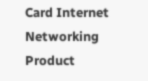Card Internet Networking Product